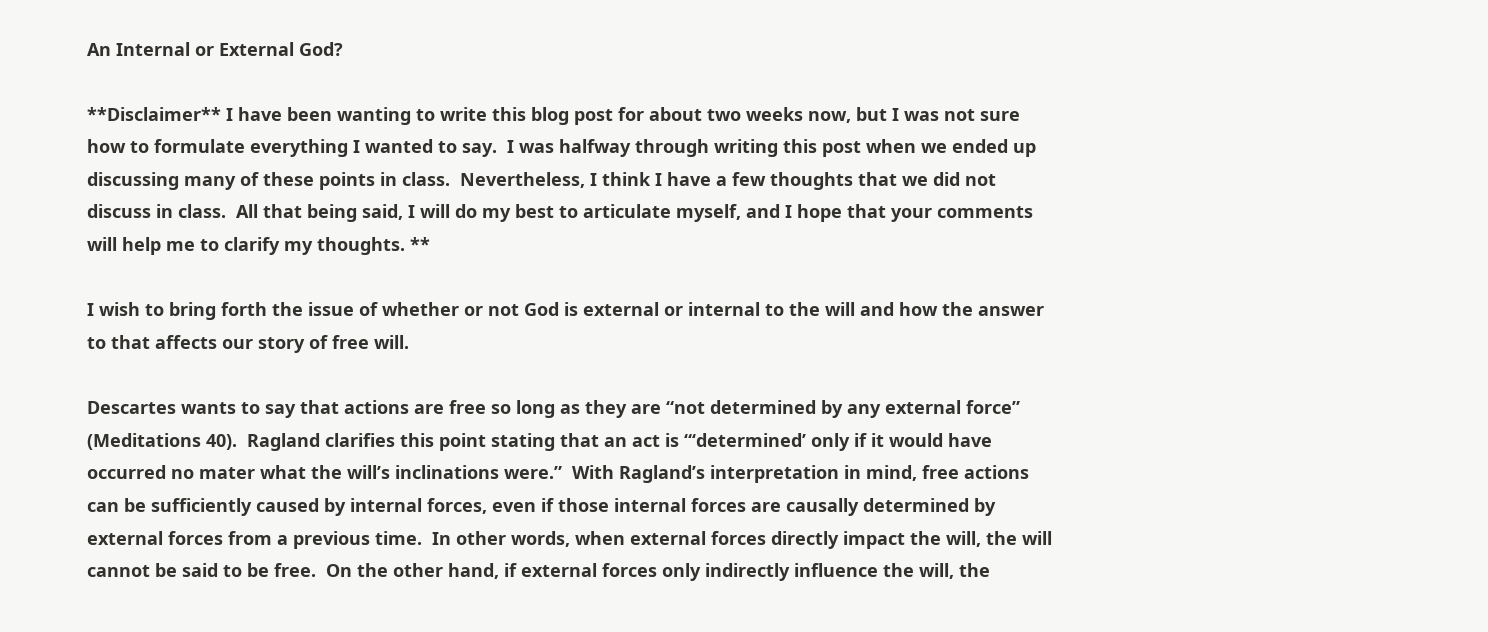An Internal or External God?

**Disclaimer** I have been wanting to write this blog post for about two weeks now, but I was not sure how to formulate everything I wanted to say.  I was halfway through writing this post when we ended up discussing many of these points in class.  Nevertheless, I think I have a few thoughts that we did not discuss in class.  All that being said, I will do my best to articulate myself, and I hope that your comments will help me to clarify my thoughts. **

I wish to bring forth the issue of whether or not God is external or internal to the will and how the answer to that affects our story of free will.

Descartes wants to say that actions are free so long as they are “not determined by any external force” (Meditations 40).  Ragland clarifies this point stating that an act is “‘determined’ only if it would have occurred no mater what the will’s inclinations were.”  With Ragland’s interpretation in mind, free actions can be sufficiently caused by internal forces, even if those internal forces are causally determined by external forces from a previous time.  In other words, when external forces directly impact the will, the will cannot be said to be free.  On the other hand, if external forces only indirectly influence the will, the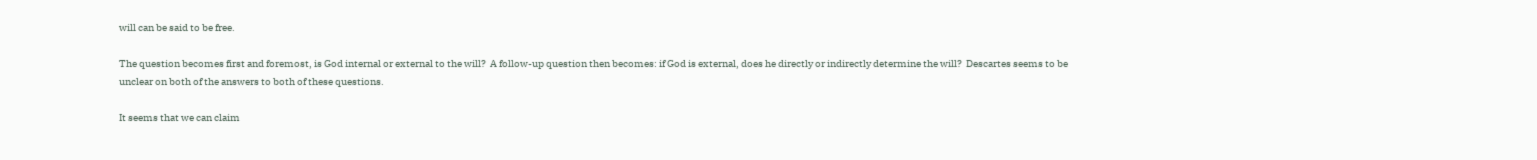will can be said to be free.

The question becomes first and foremost, is God internal or external to the will?  A follow-up question then becomes: if God is external, does he directly or indirectly determine the will?  Descartes seems to be unclear on both of the answers to both of these questions.

It seems that we can claim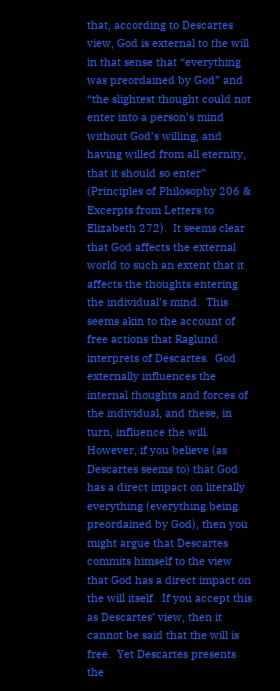that, according to Descartes view, God is external to the will in that sense that “everything was preordained by God” and “the slightest thought could not enter into a person’s mind without God’s willing, and having willed from all eternity, that it should so enter” (Principles of Philosophy 206 & Excerpts from Letters to Elizabeth 272).  It seems clear that God affects the external world to such an extent that it affects the thoughts entering the individual’s mind.  This seems akin to the account of free actions that Raglund interprets of Descartes.  God externally influences the internal thoughts and forces of the individual, and these, in turn, influence the will.  However, if you believe (as Descartes seems to) that God has a direct impact on literally everything (everything being preordained by God), then you might argue that Descartes commits himself to the view that God has a direct impact on the will itself.  If you accept this as Descartes’ view, then it cannot be said that the will is free.  Yet Descartes presents the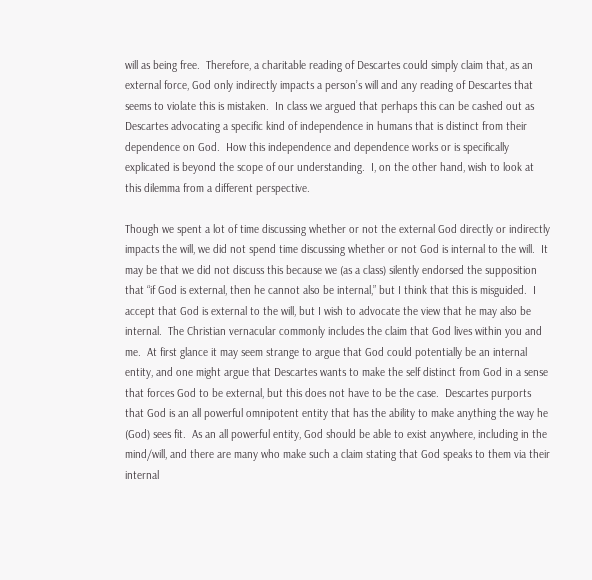will as being free.  Therefore, a charitable reading of Descartes could simply claim that, as an external force, God only indirectly impacts a person’s will and any reading of Descartes that seems to violate this is mistaken.  In class we argued that perhaps this can be cashed out as Descartes advocating a specific kind of independence in humans that is distinct from their dependence on God.  How this independence and dependence works or is specifically explicated is beyond the scope of our understanding.  I, on the other hand, wish to look at this dilemma from a different perspective.

Though we spent a lot of time discussing whether or not the external God directly or indirectly impacts the will, we did not spend time discussing whether or not God is internal to the will.  It may be that we did not discuss this because we (as a class) silently endorsed the supposition that “if God is external, then he cannot also be internal,” but I think that this is misguided.  I accept that God is external to the will, but I wish to advocate the view that he may also be internal.  The Christian vernacular commonly includes the claim that God lives within you and me.  At first glance it may seem strange to argue that God could potentially be an internal entity, and one might argue that Descartes wants to make the self distinct from God in a sense that forces God to be external, but this does not have to be the case.  Descartes purports that God is an all powerful omnipotent entity that has the ability to make anything the way he (God) sees fit.  As an all powerful entity, God should be able to exist anywhere, including in the mind/will, and there are many who make such a claim stating that God speaks to them via their internal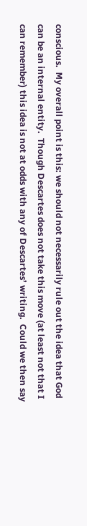conscious.  My overall point is this: we should not necessarily rule out the idea that God can be an internal entity.  Though Descartes does not take this move (at least not that I can remember) this idea is not at odds with any of Descartes’ writing.  Could we then say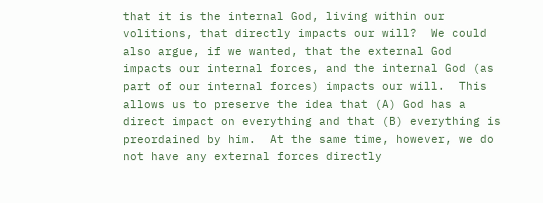that it is the internal God, living within our volitions, that directly impacts our will?  We could also argue, if we wanted, that the external God impacts our internal forces, and the internal God (as part of our internal forces) impacts our will.  This allows us to preserve the idea that (A) God has a direct impact on everything and that (B) everything is preordained by him.  At the same time, however, we do not have any external forces directly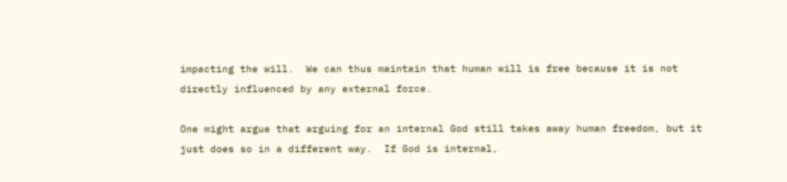impacting the will.  We can thus maintain that human will is free because it is not directly influenced by any external force.

One might argue that arguing for an internal God still takes away human freedom, but it just does so in a different way.  If God is internal,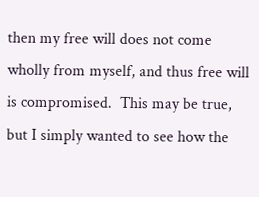then my free will does not come wholly from myself, and thus free will is compromised.  This may be true, but I simply wanted to see how the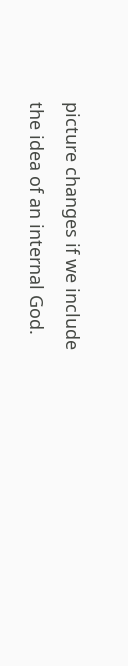picture changes if we include the idea of an internal God.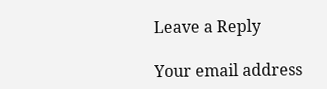Leave a Reply

Your email address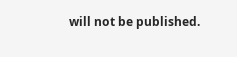will not be published.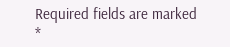Required fields are marked *